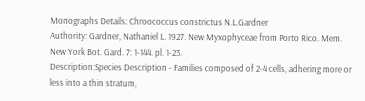Monographs Details: Chroococcus constrictus N.L.Gardner
Authority: Gardner, Nathaniel L. 1927. New Myxophyceae from Porto Rico. Mem. New York Bot. Gard. 7: 1-144. pl. 1-23.
Description:Species Description - Families composed of 2-4 cells, adhering more or less into a thin stratum,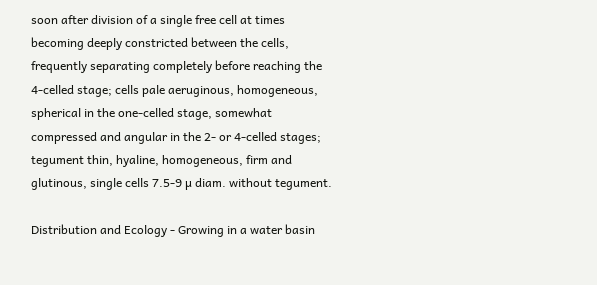soon after division of a single free cell at times becoming deeply constricted between the cells, frequently separating completely before reaching the 4-celled stage; cells pale aeruginous, homogeneous, spherical in the one-celled stage, somewhat compressed and angular in the 2- or 4-celled stages; tegument thin, hyaline, homogeneous, firm and glutinous, single cells 7.5-9 µ diam. without tegument.

Distribution and Ecology - Growing in a water basin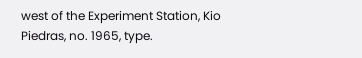west of the Experiment Station, Kio Piedras, no. 1965, type.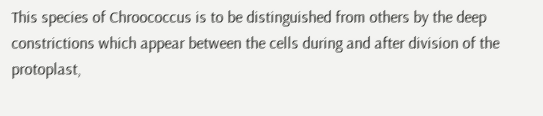This species of Chroococcus is to be distinguished from others by the deep constrictions which appear between the cells during and after division of the protoplast,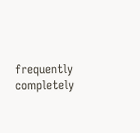frequently completely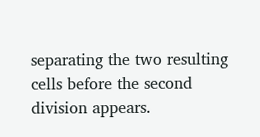separating the two resulting cells before the second division appears.